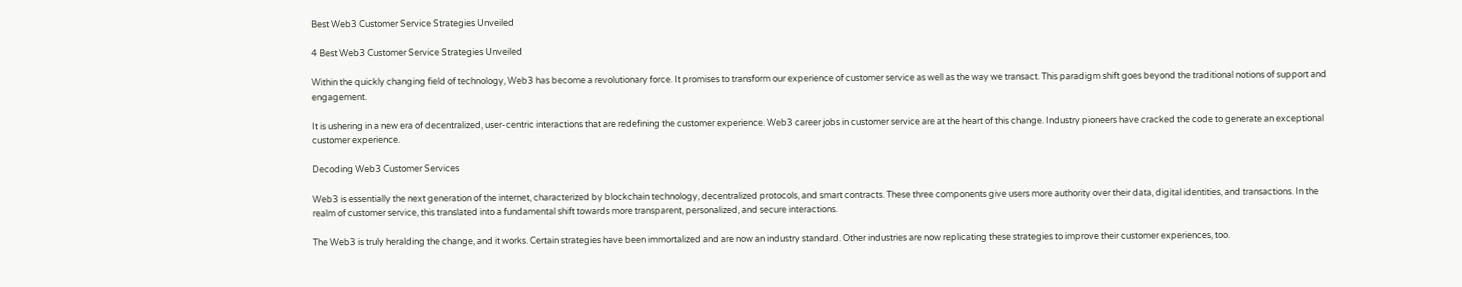Best Web3 Customer Service Strategies Unveiled

4 Best Web3 Customer Service Strategies Unveiled

Within the quickly changing field of technology, Web3 has become a revolutionary force. It promises to transform our experience of customer service as well as the way we transact. This paradigm shift goes beyond the traditional notions of support and engagement.

It is ushering in a new era of decentralized, user-centric interactions that are redefining the customer experience. Web3 career jobs in customer service are at the heart of this change. Industry pioneers have cracked the code to generate an exceptional customer experience.

Decoding Web3 Customer Services

Web3 is essentially the next generation of the internet, characterized by blockchain technology, decentralized protocols, and smart contracts. These three components give users more authority over their data, digital identities, and transactions. In the realm of customer service, this translated into a fundamental shift towards more transparent, personalized, and secure interactions.

The Web3 is truly heralding the change, and it works. Certain strategies have been immortalized and are now an industry standard. Other industries are now replicating these strategies to improve their customer experiences, too.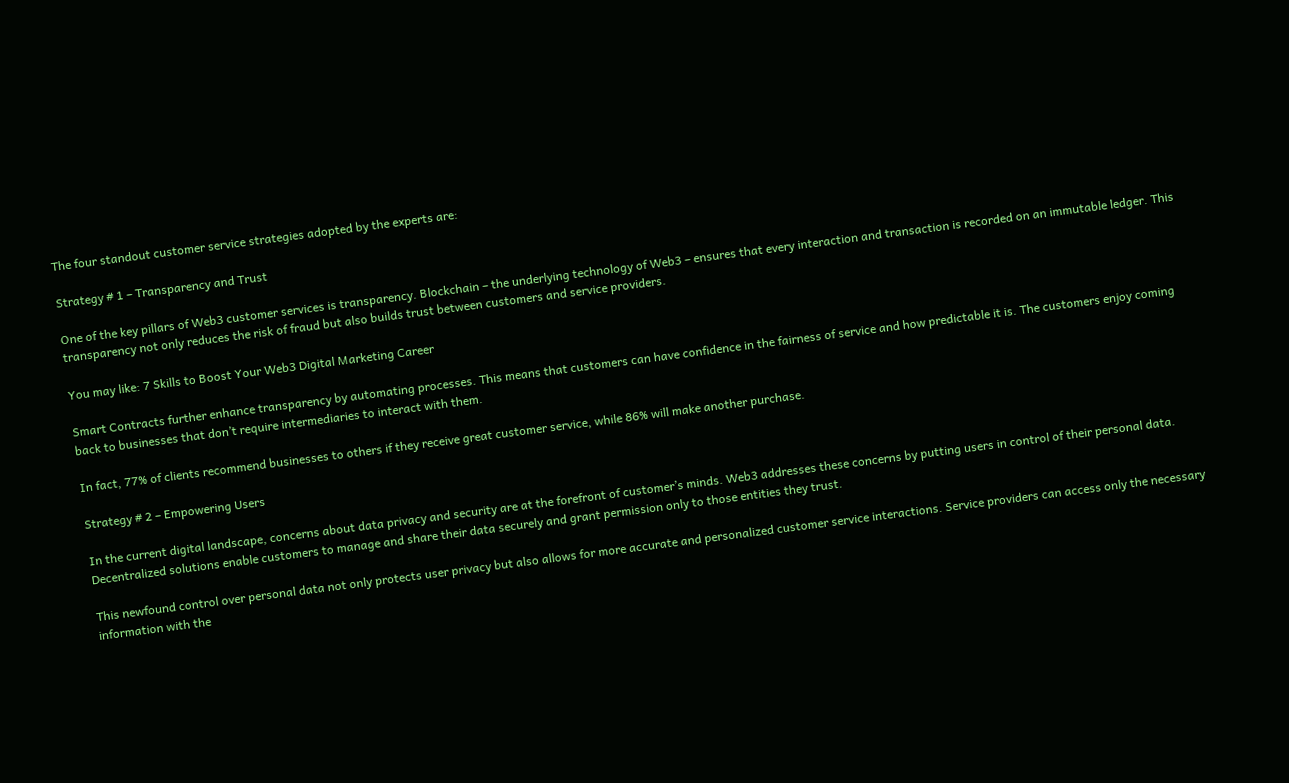The four standout customer service strategies adopted by the experts are:

Strategy # 1 – Transparency and Trust

One of the key pillars of Web3 customer services is transparency. Blockchain – the underlying technology of Web3 – ensures that every interaction and transaction is recorded on an immutable ledger. This transparency not only reduces the risk of fraud but also builds trust between customers and service providers.

You may like: 7 Skills to Boost Your Web3 Digital Marketing Career

Smart Contracts further enhance transparency by automating processes. This means that customers can have confidence in the fairness of service and how predictable it is. The customers enjoy coming back to businesses that don’t require intermediaries to interact with them.

In fact, 77% of clients recommend businesses to others if they receive great customer service, while 86% will make another purchase.

Strategy # 2 – Empowering Users

In the current digital landscape, concerns about data privacy and security are at the forefront of customer’s minds. Web3 addresses these concerns by putting users in control of their personal data. Decentralized solutions enable customers to manage and share their data securely and grant permission only to those entities they trust.

This newfound control over personal data not only protects user privacy but also allows for more accurate and personalized customer service interactions. Service providers can access only the necessary information with the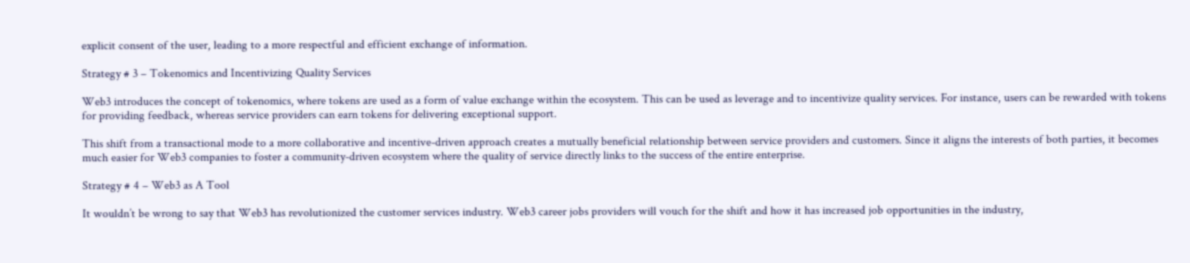explicit consent of the user, leading to a more respectful and efficient exchange of information.

Strategy # 3 – Tokenomics and Incentivizing Quality Services

Web3 introduces the concept of tokenomics, where tokens are used as a form of value exchange within the ecosystem. This can be used as leverage and to incentivize quality services. For instance, users can be rewarded with tokens for providing feedback, whereas service providers can earn tokens for delivering exceptional support.

This shift from a transactional mode to a more collaborative and incentive-driven approach creates a mutually beneficial relationship between service providers and customers. Since it aligns the interests of both parties, it becomes much easier for Web3 companies to foster a community-driven ecosystem where the quality of service directly links to the success of the entire enterprise.

Strategy # 4 – Web3 as A Tool

It wouldn’t be wrong to say that Web3 has revolutionized the customer services industry. Web3 career jobs providers will vouch for the shift and how it has increased job opportunities in the industry,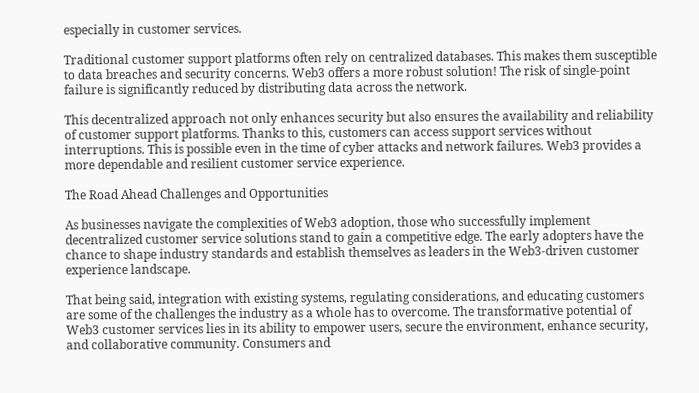especially in customer services.

Traditional customer support platforms often rely on centralized databases. This makes them susceptible to data breaches and security concerns. Web3 offers a more robust solution! The risk of single-point failure is significantly reduced by distributing data across the network.

This decentralized approach not only enhances security but also ensures the availability and reliability of customer support platforms. Thanks to this, customers can access support services without interruptions. This is possible even in the time of cyber attacks and network failures. Web3 provides a more dependable and resilient customer service experience.

The Road Ahead Challenges and Opportunities

As businesses navigate the complexities of Web3 adoption, those who successfully implement decentralized customer service solutions stand to gain a competitive edge. The early adopters have the chance to shape industry standards and establish themselves as leaders in the Web3-driven customer experience landscape.

That being said, integration with existing systems, regulating considerations, and educating customers are some of the challenges the industry as a whole has to overcome. The transformative potential of Web3 customer services lies in its ability to empower users, secure the environment, enhance security, and collaborative community. Consumers and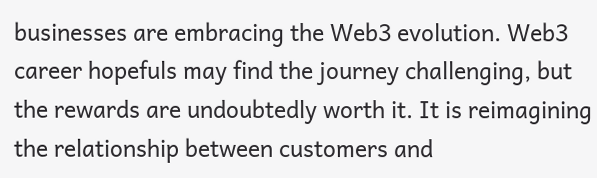businesses are embracing the Web3 evolution. Web3 career hopefuls may find the journey challenging, but the rewards are undoubtedly worth it. It is reimagining the relationship between customers and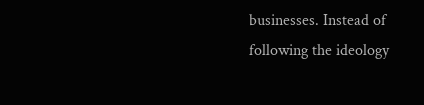businesses. Instead of following the ideology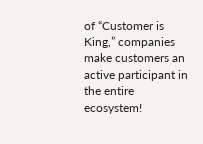of “Customer is King,” companies make customers an active participant in the entire ecosystem!